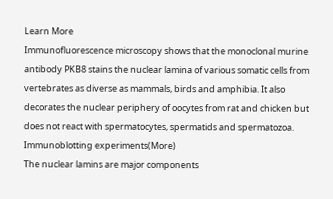Learn More
Immunofluorescence microscopy shows that the monoclonal murine antibody PKB8 stains the nuclear lamina of various somatic cells from vertebrates as diverse as mammals, birds and amphibia. It also decorates the nuclear periphery of oocytes from rat and chicken but does not react with spermatocytes, spermatids and spermatozoa. Immunoblotting experiments(More)
The nuclear lamins are major components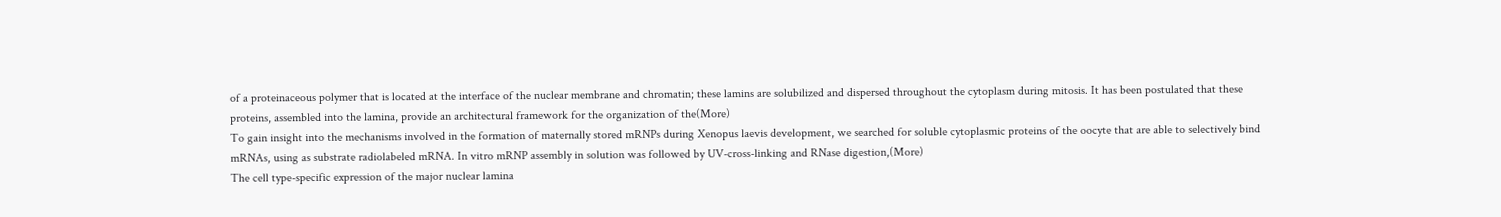of a proteinaceous polymer that is located at the interface of the nuclear membrane and chromatin; these lamins are solubilized and dispersed throughout the cytoplasm during mitosis. It has been postulated that these proteins, assembled into the lamina, provide an architectural framework for the organization of the(More)
To gain insight into the mechanisms involved in the formation of maternally stored mRNPs during Xenopus laevis development, we searched for soluble cytoplasmic proteins of the oocyte that are able to selectively bind mRNAs, using as substrate radiolabeled mRNA. In vitro mRNP assembly in solution was followed by UV-cross-linking and RNase digestion,(More)
The cell type-specific expression of the major nuclear lamina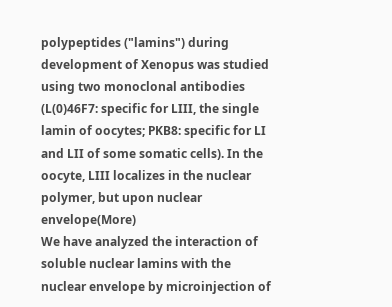polypeptides ("lamins") during development of Xenopus was studied using two monoclonal antibodies (L(0)46F7: specific for LIII, the single lamin of oocytes; PKB8: specific for LI and LII of some somatic cells). In the oocyte, LIII localizes in the nuclear polymer, but upon nuclear envelope(More)
We have analyzed the interaction of soluble nuclear lamins with the nuclear envelope by microinjection of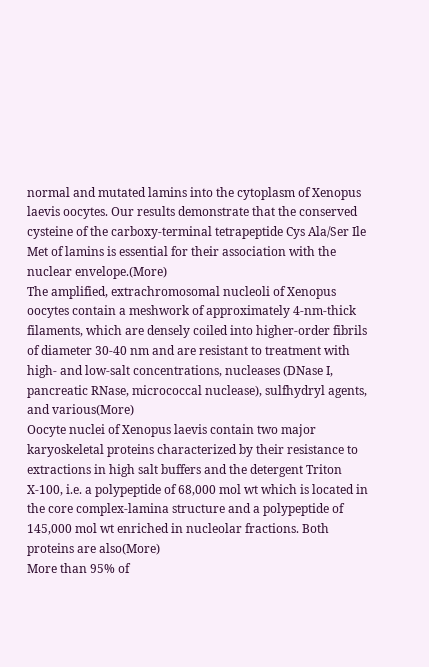normal and mutated lamins into the cytoplasm of Xenopus laevis oocytes. Our results demonstrate that the conserved cysteine of the carboxy-terminal tetrapeptide Cys Ala/Ser Ile Met of lamins is essential for their association with the nuclear envelope.(More)
The amplified, extrachromosomal nucleoli of Xenopus oocytes contain a meshwork of approximately 4-nm-thick filaments, which are densely coiled into higher-order fibrils of diameter 30-40 nm and are resistant to treatment with high- and low-salt concentrations, nucleases (DNase I, pancreatic RNase, micrococcal nuclease), sulfhydryl agents, and various(More)
Oocyte nuclei of Xenopus laevis contain two major karyoskeletal proteins characterized by their resistance to extractions in high salt buffers and the detergent Triton X-100, i.e. a polypeptide of 68,000 mol wt which is located in the core complex-lamina structure and a polypeptide of 145,000 mol wt enriched in nucleolar fractions. Both proteins are also(More)
More than 95% of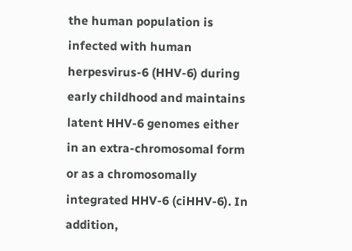the human population is infected with human herpesvirus-6 (HHV-6) during early childhood and maintains latent HHV-6 genomes either in an extra-chromosomal form or as a chromosomally integrated HHV-6 (ciHHV-6). In addition,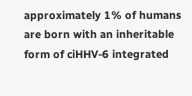approximately 1% of humans are born with an inheritable form of ciHHV-6 integrated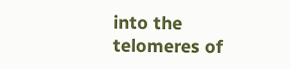into the telomeres of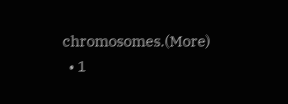chromosomes.(More)
  • 1